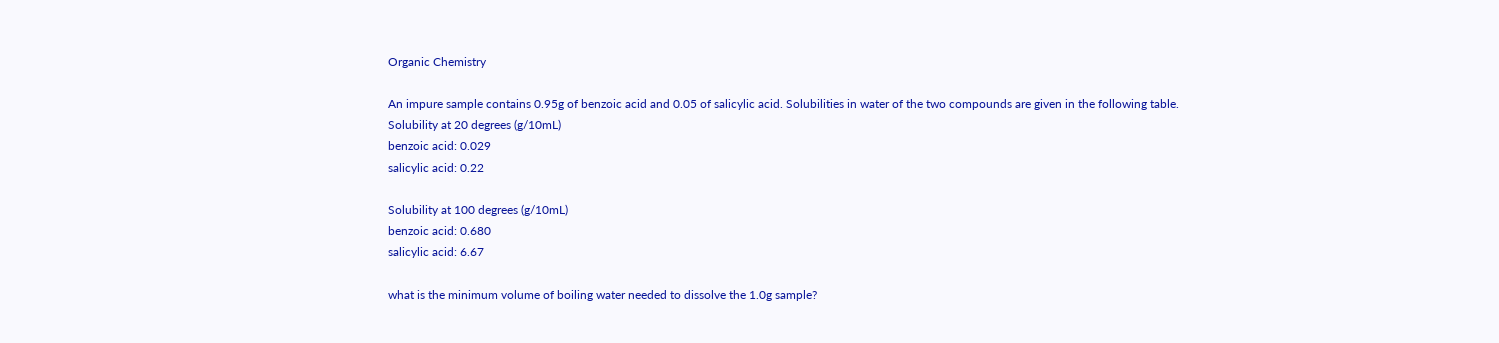Organic Chemistry

An impure sample contains 0.95g of benzoic acid and 0.05 of salicylic acid. Solubilities in water of the two compounds are given in the following table.
Solubility at 20 degrees (g/10mL)
benzoic acid: 0.029
salicylic acid: 0.22

Solubility at 100 degrees (g/10mL)
benzoic acid: 0.680
salicylic acid: 6.67

what is the minimum volume of boiling water needed to dissolve the 1.0g sample?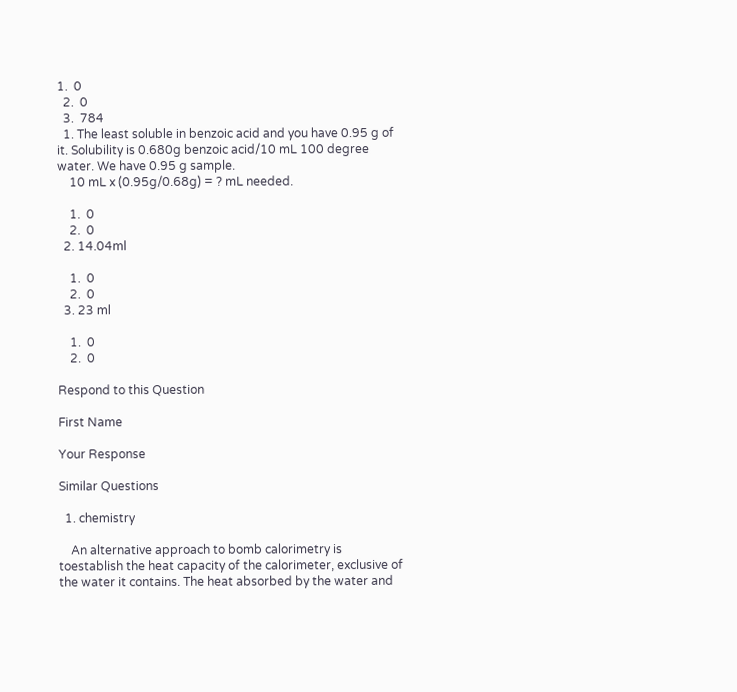1.  0
  2.  0
  3.  784
  1. The least soluble in benzoic acid and you have 0.95 g of it. Solubility is 0.680g benzoic acid/10 mL 100 degree water. We have 0.95 g sample.
    10 mL x (0.95g/0.68g) = ? mL needed.

    1.  0
    2.  0
  2. 14.04ml

    1.  0
    2.  0
  3. 23 ml

    1.  0
    2.  0

Respond to this Question

First Name

Your Response

Similar Questions

  1. chemistry

    An alternative approach to bomb calorimetry is toestablish the heat capacity of the calorimeter, exclusive of the water it contains. The heat absorbed by the water and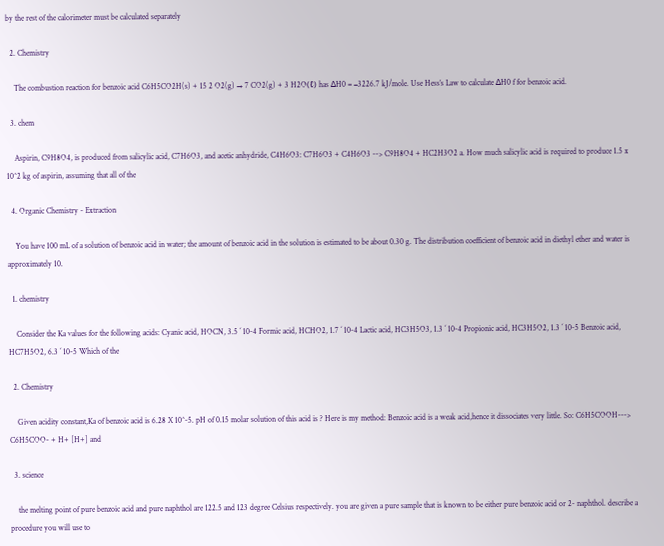by the rest of the calorimeter must be calculated separately

  2. Chemistry

    The combustion reaction for benzoic acid C6H5CO2H(s) + 15 2 O2(g) → 7 CO2(g) + 3 H2O(ℓ) has ∆H0 = −3226.7 kJ/mole. Use Hess’s Law to calculate ∆H0 f for benzoic acid.

  3. chem

    Aspirin, C9H8O4, is produced from salicylic acid, C7H6O3, and acetic anhydride, C4H6O3: C7H6O3 + C4H6O3 --> C9H8O4 + HC2H3O2 a. How much salicylic acid is required to produce 1.5 x 10^2 kg of aspirin, assuming that all of the

  4. Organic Chemistry - Extraction

    You have 100 mL of a solution of benzoic acid in water; the amount of benzoic acid in the solution is estimated to be about 0.30 g. The distribution coefficient of benzoic acid in diethyl ether and water is approximately 10.

  1. chemistry

    Consider the Ka values for the following acids: Cyanic acid, HOCN, 3.5 ´ 10-4 Formic acid, HCHO2, 1.7 ´ 10-4 Lactic acid, HC3H5O3, 1.3 ´ 10-4 Propionic acid, HC3H5O2, 1.3 ´ 10-5 Benzoic acid, HC7H5O2, 6.3 ´ 10-5 Which of the

  2. Chemistry

    Given acidity constant,Ka of benzoic acid is 6.28 X 10^-5. pH of 0.15 molar solution of this acid is ? Here is my method: Benzoic acid is a weak acid,hence it dissociates very little. So: C6H5COOH---> C6H5COO- + H+ [H+] and

  3. science

    the melting point of pure benzoic acid and pure naphthol are 122.5 and 123 degree Celsius respectively. you are given a pure sample that is known to be either pure benzoic acid or 2- naphthol. describe a procedure you will use to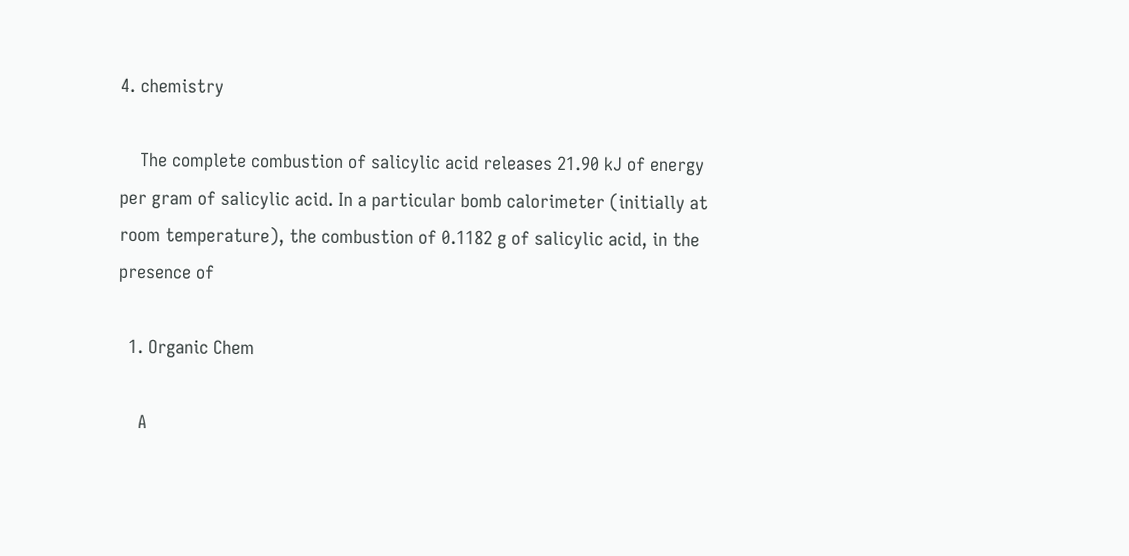4. chemistry

    The complete combustion of salicylic acid releases 21.90 kJ of energy per gram of salicylic acid. In a particular bomb calorimeter (initially at room temperature), the combustion of 0.1182 g of salicylic acid, in the presence of

  1. Organic Chem

    A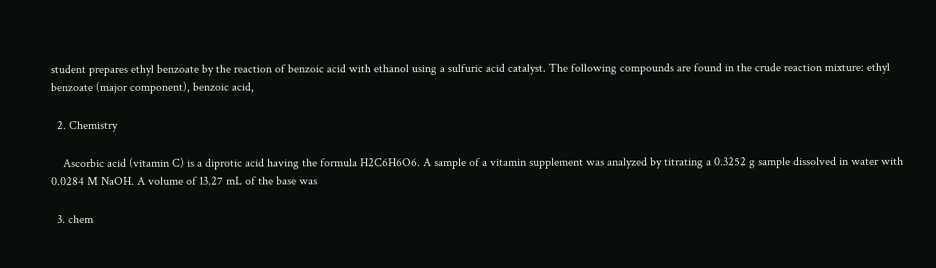student prepares ethyl benzoate by the reaction of benzoic acid with ethanol using a sulfuric acid catalyst. The following compounds are found in the crude reaction mixture: ethyl benzoate (major component), benzoic acid,

  2. Chemistry

    Ascorbic acid (vitamin C) is a diprotic acid having the formula H2C6H6O6. A sample of a vitamin supplement was analyzed by titrating a 0.3252 g sample dissolved in water with 0.0284 M NaOH. A volume of 13.27 mL of the base was

  3. chem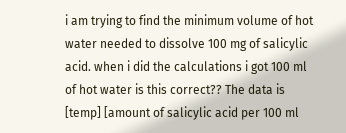i am trying to find the minimum volume of hot water needed to dissolve 100 mg of salicylic acid. when i did the calculations i got 100 ml of hot water is this correct?? The data is [temp] [amount of salicylic acid per 100 ml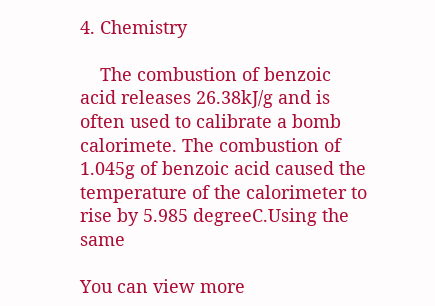4. Chemistry

    The combustion of benzoic acid releases 26.38kJ/g and is often used to calibrate a bomb calorimete. The combustion of 1.045g of benzoic acid caused the temperature of the calorimeter to rise by 5.985 degreeC.Using the same

You can view more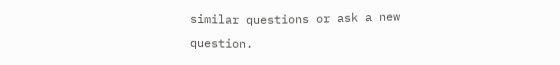similar questions or ask a new question.